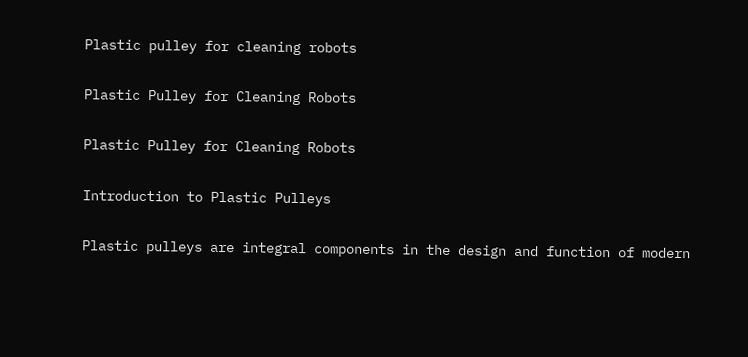Plastic pulley for cleaning robots

Plastic Pulley for Cleaning Robots

Plastic Pulley for Cleaning Robots

Introduction to Plastic Pulleys

Plastic pulleys are integral components in the design and function of modern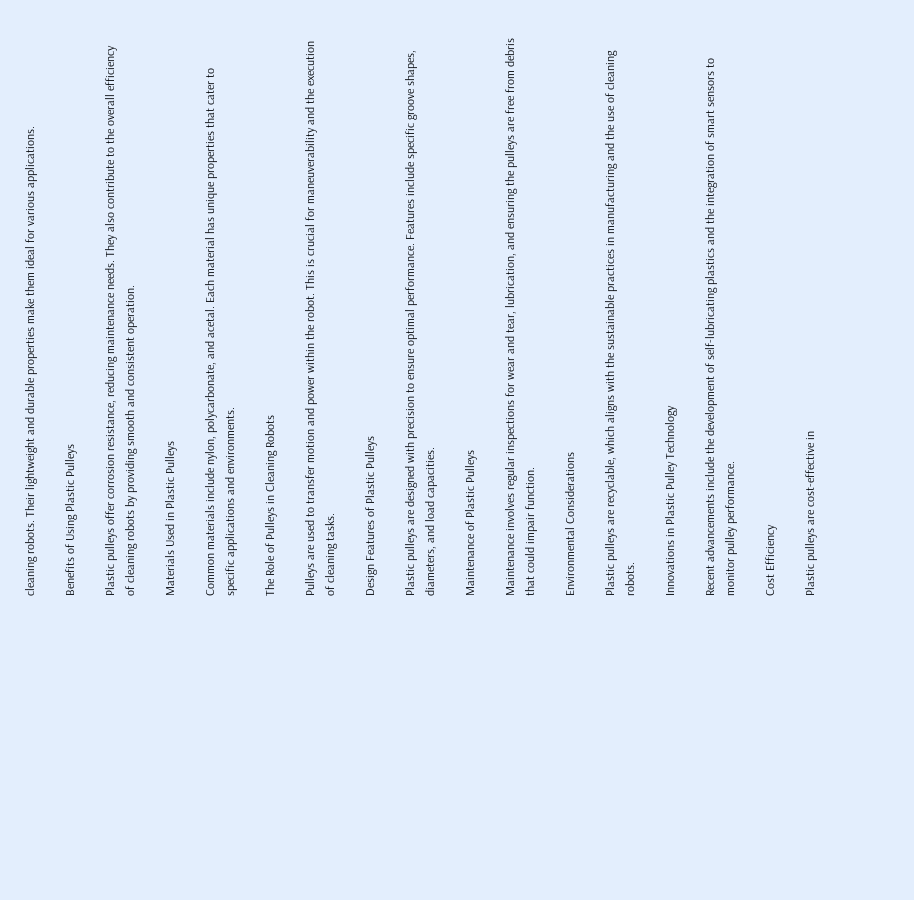cleaning robots. Their lightweight and durable properties make them ideal for various applications.

Benefits of Using Plastic Pulleys

Plastic pulleys offer corrosion resistance, reducing maintenance needs. They also contribute to the overall efficiency of cleaning robots by providing smooth and consistent operation.

Materials Used in Plastic Pulleys

Common materials include nylon, polycarbonate, and acetal. Each material has unique properties that cater to specific applications and environments.

The Role of Pulleys in Cleaning Robots

Pulleys are used to transfer motion and power within the robot. This is crucial for maneuverability and the execution of cleaning tasks.

Design Features of Plastic Pulleys

Plastic pulleys are designed with precision to ensure optimal performance. Features include specific groove shapes, diameters, and load capacities.

Maintenance of Plastic Pulleys

Maintenance involves regular inspections for wear and tear, lubrication, and ensuring the pulleys are free from debris that could impair function.

Environmental Considerations

Plastic pulleys are recyclable, which aligns with the sustainable practices in manufacturing and the use of cleaning robots.

Innovations in Plastic Pulley Technology

Recent advancements include the development of self-lubricating plastics and the integration of smart sensors to monitor pulley performance.

Cost Efficiency

Plastic pulleys are cost-effective in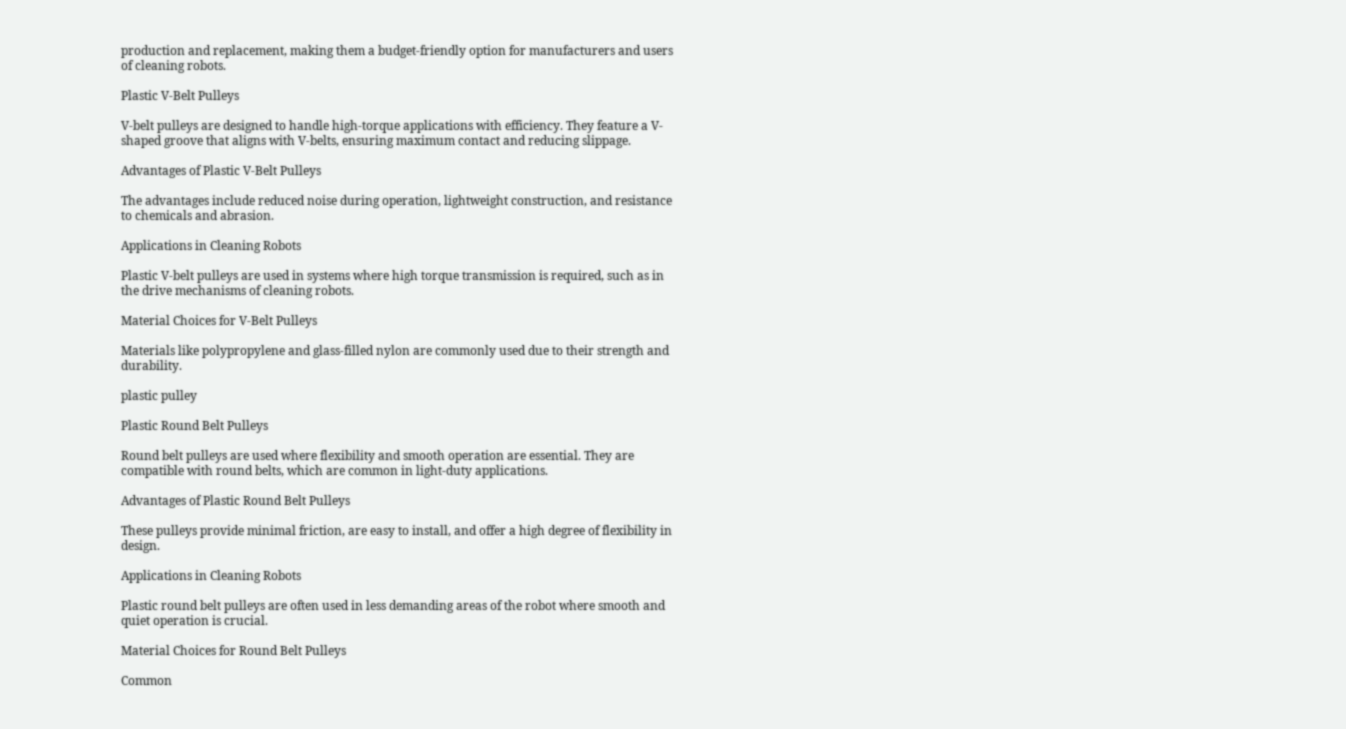production and replacement, making them a budget-friendly option for manufacturers and users of cleaning robots.

Plastic V-Belt Pulleys

V-belt pulleys are designed to handle high-torque applications with efficiency. They feature a V-shaped groove that aligns with V-belts, ensuring maximum contact and reducing slippage.

Advantages of Plastic V-Belt Pulleys

The advantages include reduced noise during operation, lightweight construction, and resistance to chemicals and abrasion.

Applications in Cleaning Robots

Plastic V-belt pulleys are used in systems where high torque transmission is required, such as in the drive mechanisms of cleaning robots.

Material Choices for V-Belt Pulleys

Materials like polypropylene and glass-filled nylon are commonly used due to their strength and durability.

plastic pulley

Plastic Round Belt Pulleys

Round belt pulleys are used where flexibility and smooth operation are essential. They are compatible with round belts, which are common in light-duty applications.

Advantages of Plastic Round Belt Pulleys

These pulleys provide minimal friction, are easy to install, and offer a high degree of flexibility in design.

Applications in Cleaning Robots

Plastic round belt pulleys are often used in less demanding areas of the robot where smooth and quiet operation is crucial.

Material Choices for Round Belt Pulleys

Common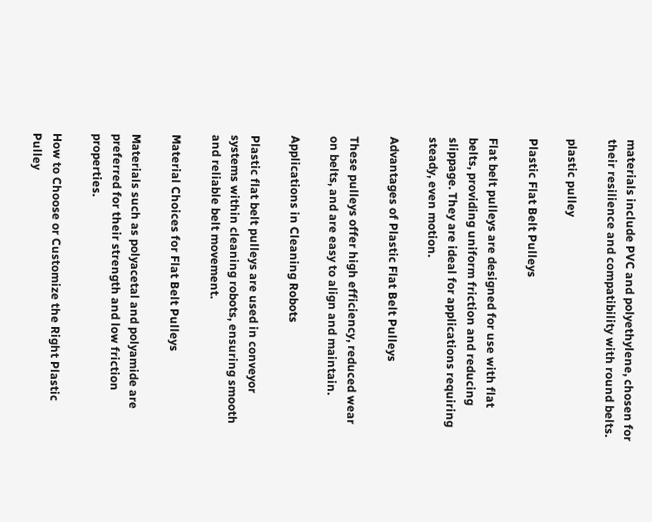materials include PVC and polyethylene, chosen for their resilience and compatibility with round belts.

plastic pulley

Plastic Flat Belt Pulleys

Flat belt pulleys are designed for use with flat belts, providing uniform friction and reducing slippage. They are ideal for applications requiring steady, even motion.

Advantages of Plastic Flat Belt Pulleys

These pulleys offer high efficiency, reduced wear on belts, and are easy to align and maintain.

Applications in Cleaning Robots

Plastic flat belt pulleys are used in conveyor systems within cleaning robots, ensuring smooth and reliable belt movement.

Material Choices for Flat Belt Pulleys

Materials such as polyacetal and polyamide are preferred for their strength and low friction properties.

How to Choose or Customize the Right Plastic Pulley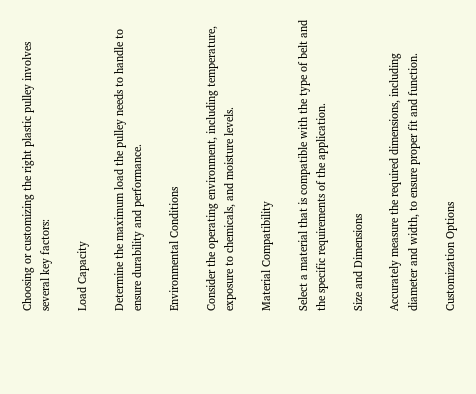Choosing or customizing the right plastic pulley involves several key factors:

Load Capacity

Determine the maximum load the pulley needs to handle to ensure durability and performance.

Environmental Conditions

Consider the operating environment, including temperature, exposure to chemicals, and moisture levels.

Material Compatibility

Select a material that is compatible with the type of belt and the specific requirements of the application.

Size and Dimensions

Accurately measure the required dimensions, including diameter and width, to ensure proper fit and function.

Customization Options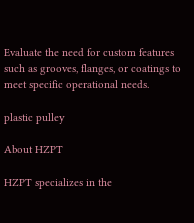Evaluate the need for custom features such as grooves, flanges, or coatings to meet specific operational needs.

plastic pulley

About HZPT

HZPT specializes in the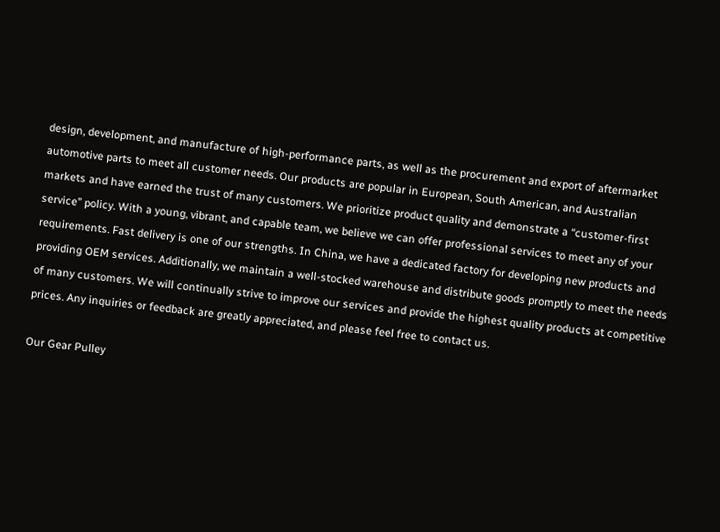design, development, and manufacture of high-performance parts, as well as the procurement and export of aftermarket automotive parts to meet all customer needs. Our products are popular in European, South American, and Australian markets and have earned the trust of many customers. We prioritize product quality and demonstrate a “customer-first service” policy. With a young, vibrant, and capable team, we believe we can offer professional services to meet any of your requirements. Fast delivery is one of our strengths. In China, we have a dedicated factory for developing new products and providing OEM services. Additionally, we maintain a well-stocked warehouse and distribute goods promptly to meet the needs of many customers. We will continually strive to improve our services and provide the highest quality products at competitive prices. Any inquiries or feedback are greatly appreciated, and please feel free to contact us.

Our Gear Pulley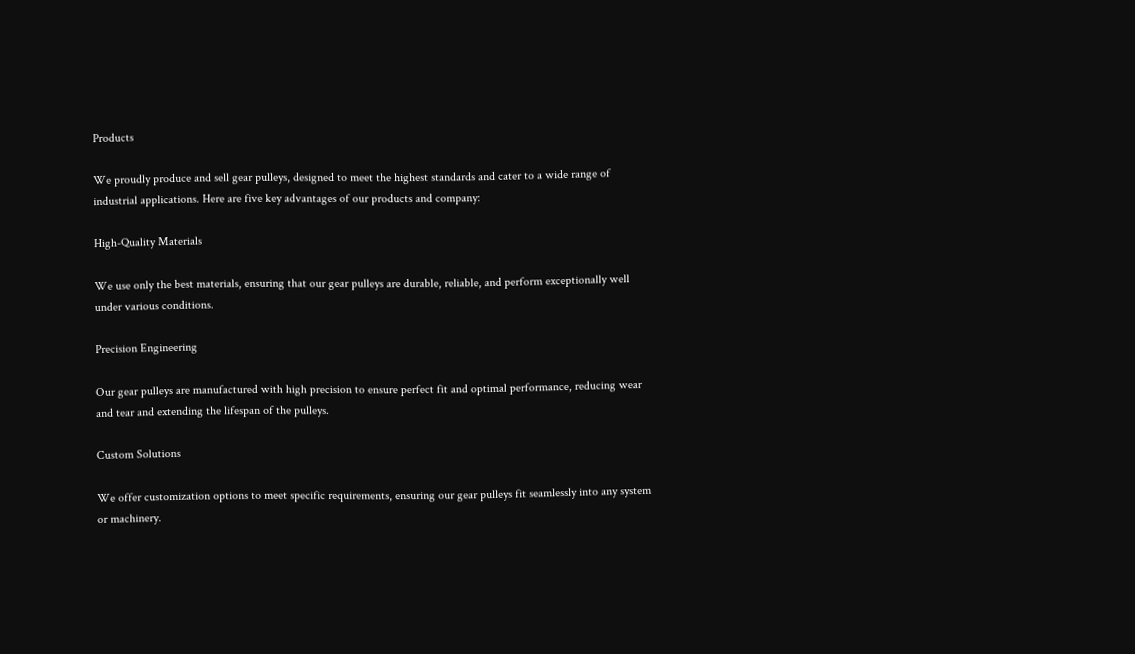Products

We proudly produce and sell gear pulleys, designed to meet the highest standards and cater to a wide range of industrial applications. Here are five key advantages of our products and company:

High-Quality Materials

We use only the best materials, ensuring that our gear pulleys are durable, reliable, and perform exceptionally well under various conditions.

Precision Engineering

Our gear pulleys are manufactured with high precision to ensure perfect fit and optimal performance, reducing wear and tear and extending the lifespan of the pulleys.

Custom Solutions

We offer customization options to meet specific requirements, ensuring our gear pulleys fit seamlessly into any system or machinery.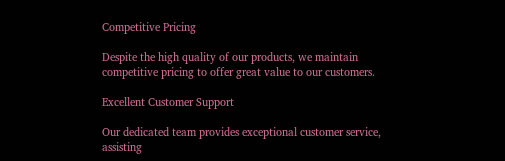Competitive Pricing

Despite the high quality of our products, we maintain competitive pricing to offer great value to our customers.

Excellent Customer Support

Our dedicated team provides exceptional customer service, assisting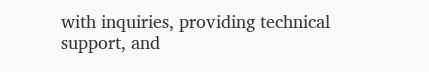with inquiries, providing technical support, and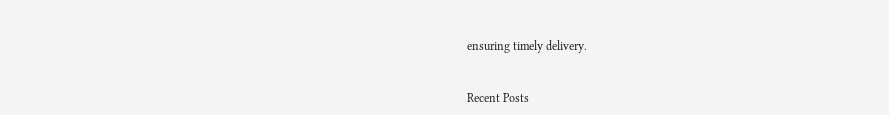ensuring timely delivery.


Recent Posts